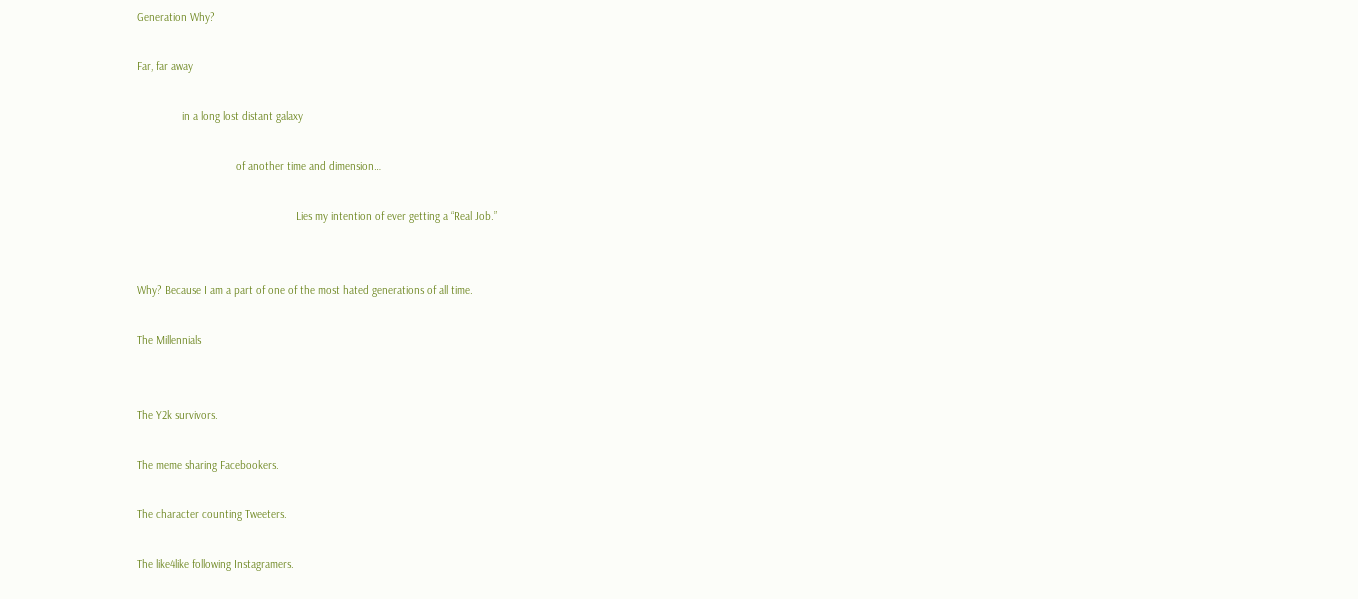Generation Why?

Far, far away

               in a long lost distant galaxy

                                 of another time and dimension…

                                                     Lies my intention of ever getting a “Real Job.”


Why? Because I am a part of one of the most hated generations of all time.

The Millennials


The Y2k survivors.

The meme sharing Facebookers.

The character counting Tweeters.

The like4like following Instagramers.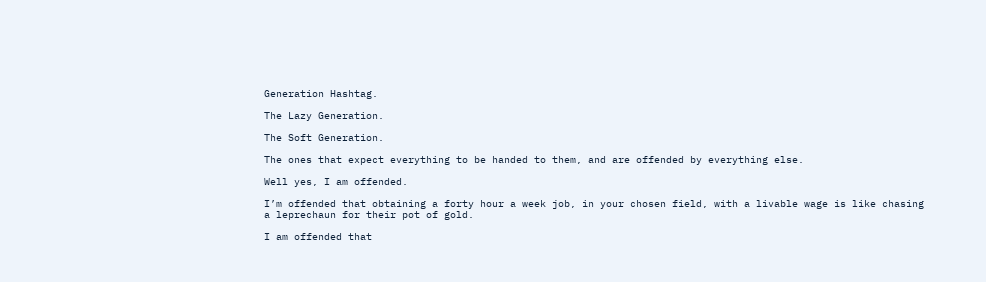Generation Hashtag.

The Lazy Generation.

The Soft Generation.

The ones that expect everything to be handed to them, and are offended by everything else.

Well yes, I am offended.

I’m offended that obtaining a forty hour a week job, in your chosen field, with a livable wage is like chasing a leprechaun for their pot of gold.

I am offended that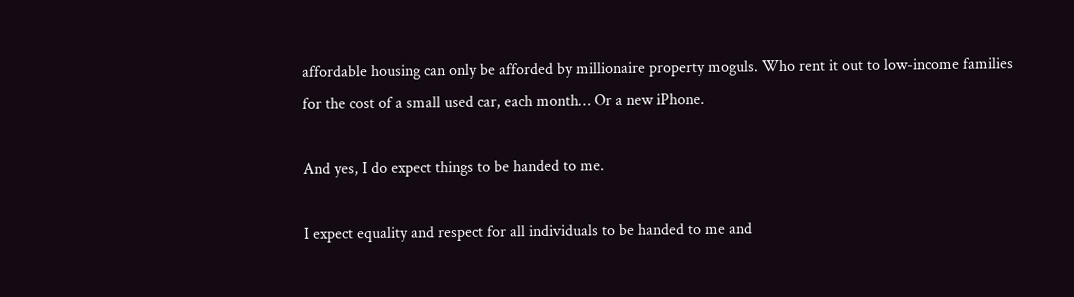affordable housing can only be afforded by millionaire property moguls. Who rent it out to low-income families for the cost of a small used car, each month… Or a new iPhone.

And yes, I do expect things to be handed to me.

I expect equality and respect for all individuals to be handed to me and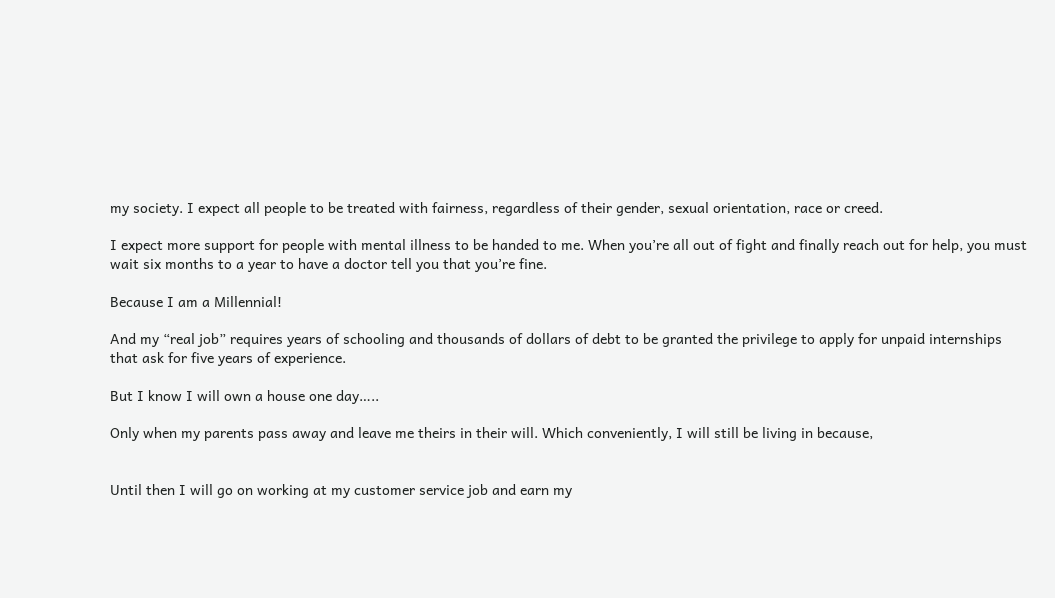my society. I expect all people to be treated with fairness, regardless of their gender, sexual orientation, race or creed.

I expect more support for people with mental illness to be handed to me. When you’re all out of fight and finally reach out for help, you must wait six months to a year to have a doctor tell you that you’re fine.

Because I am a Millennial!

And my “real job” requires years of schooling and thousands of dollars of debt to be granted the privilege to apply for unpaid internships that ask for five years of experience.

But I know I will own a house one day…..

Only when my parents pass away and leave me theirs in their will. Which conveniently, I will still be living in because,


Until then I will go on working at my customer service job and earn my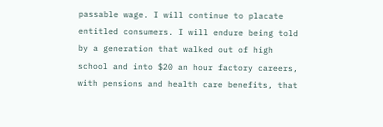passable wage. I will continue to placate entitled consumers. I will endure being told by a generation that walked out of high school and into $20 an hour factory careers, with pensions and health care benefits, that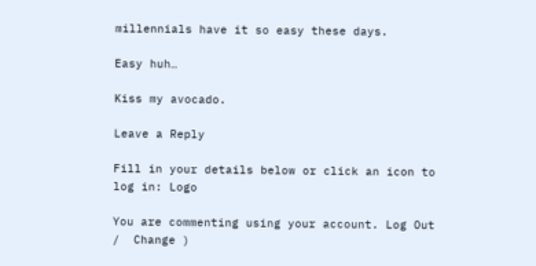millennials have it so easy these days.

Easy huh…

Kiss my avocado.

Leave a Reply

Fill in your details below or click an icon to log in: Logo

You are commenting using your account. Log Out /  Change )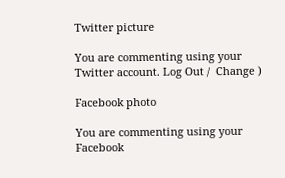Twitter picture

You are commenting using your Twitter account. Log Out /  Change )

Facebook photo

You are commenting using your Facebook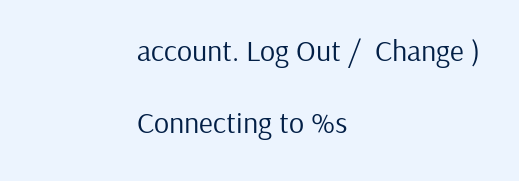account. Log Out /  Change )

Connecting to %s